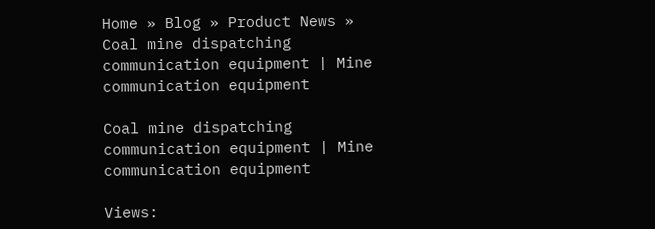Home » Blog » Product News » Coal mine dispatching communication equipment | Mine communication equipment

Coal mine dispatching communication equipment | Mine communication equipment

Views: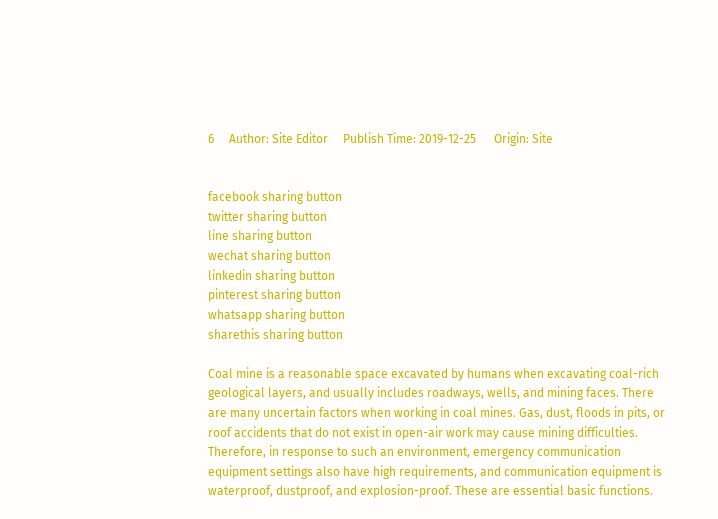6     Author: Site Editor     Publish Time: 2019-12-25      Origin: Site


facebook sharing button
twitter sharing button
line sharing button
wechat sharing button
linkedin sharing button
pinterest sharing button
whatsapp sharing button
sharethis sharing button

Coal mine is a reasonable space excavated by humans when excavating coal-rich geological layers, and usually includes roadways, wells, and mining faces. There are many uncertain factors when working in coal mines. Gas, dust, floods in pits, or roof accidents that do not exist in open-air work may cause mining difficulties. Therefore, in response to such an environment, emergency communication equipment settings also have high requirements, and communication equipment is waterproof, dustproof, and explosion-proof. These are essential basic functions.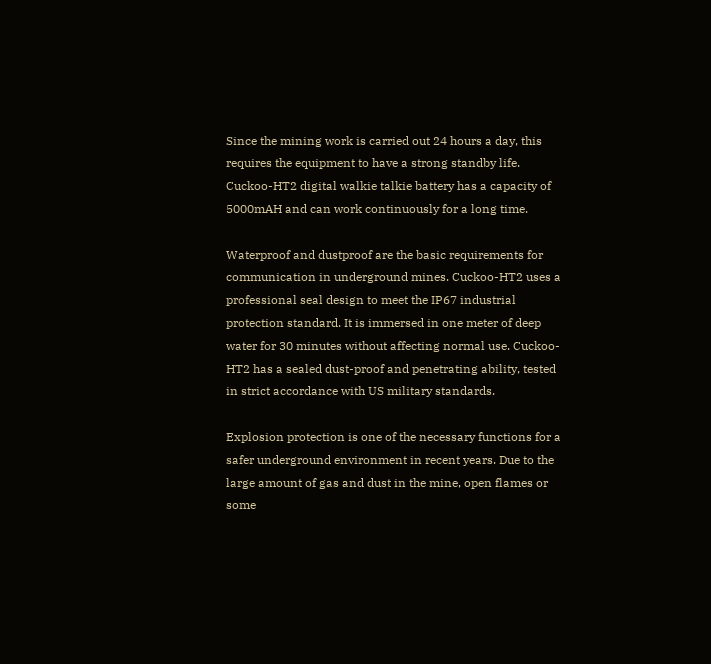Since the mining work is carried out 24 hours a day, this requires the equipment to have a strong standby life. Cuckoo-HT2 digital walkie talkie battery has a capacity of 5000mAH and can work continuously for a long time.

Waterproof and dustproof are the basic requirements for communication in underground mines. Cuckoo-HT2 uses a professional seal design to meet the IP67 industrial protection standard. It is immersed in one meter of deep water for 30 minutes without affecting normal use. Cuckoo-HT2 has a sealed dust-proof and penetrating ability, tested in strict accordance with US military standards.

Explosion protection is one of the necessary functions for a safer underground environment in recent years. Due to the large amount of gas and dust in the mine, open flames or some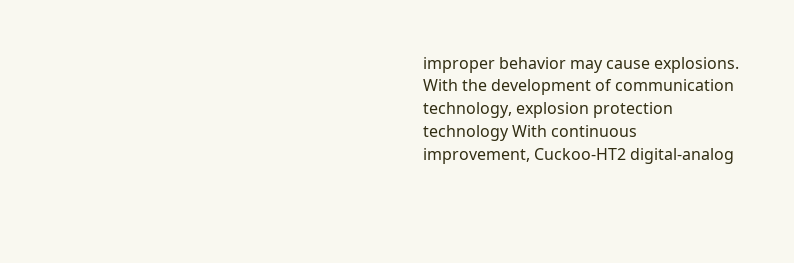improper behavior may cause explosions. With the development of communication technology, explosion protection technology With continuous improvement, Cuckoo-HT2 digital-analog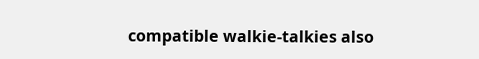compatible walkie-talkies also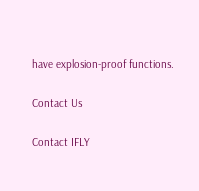have explosion-proof functions.

Contact Us

Contact IFLY